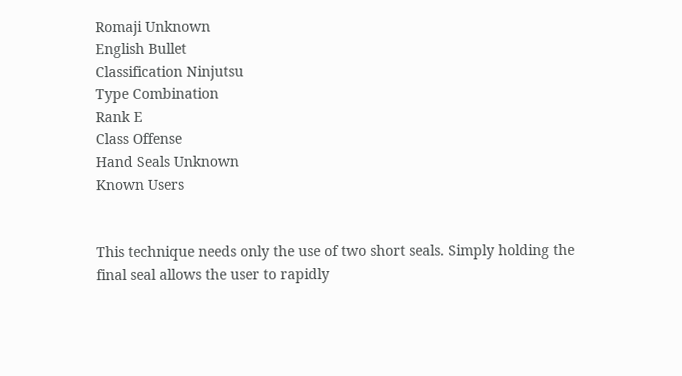Romaji Unknown
English Bullet
Classification Ninjutsu
Type Combination
Rank E
Class Offense
Hand Seals Unknown
Known Users


This technique needs only the use of two short seals. Simply holding the final seal allows the user to rapidly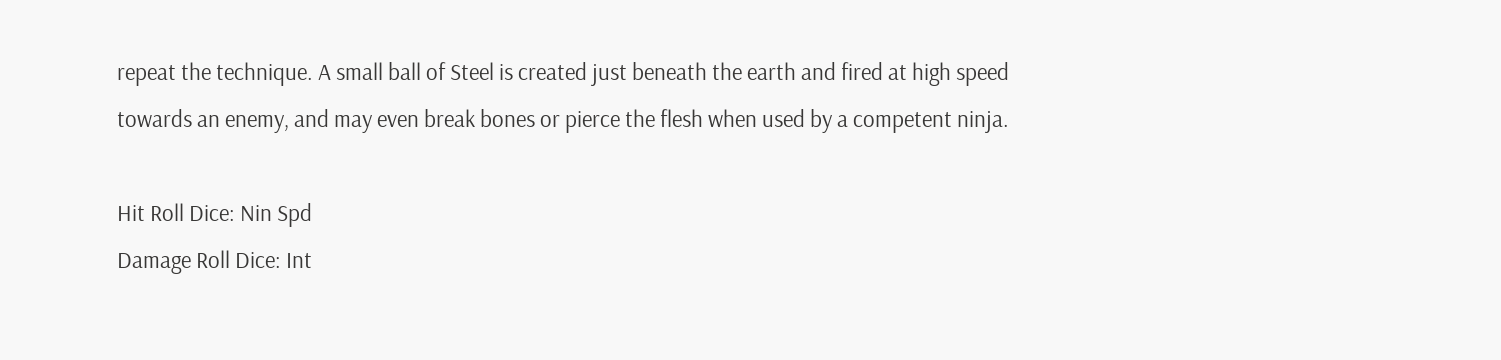repeat the technique. A small ball of Steel is created just beneath the earth and fired at high speed towards an enemy, and may even break bones or pierce the flesh when used by a competent ninja.

Hit Roll Dice: Nin Spd
Damage Roll Dice: Int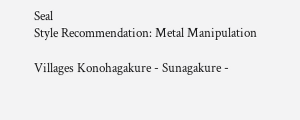Seal
Style Recommendation: Metal Manipulation

Villages Konohagakure - Sunagakure -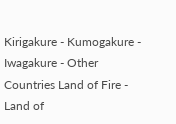Kirigakure - Kumogakure - Iwagakure - Other
Countries Land of Fire - Land of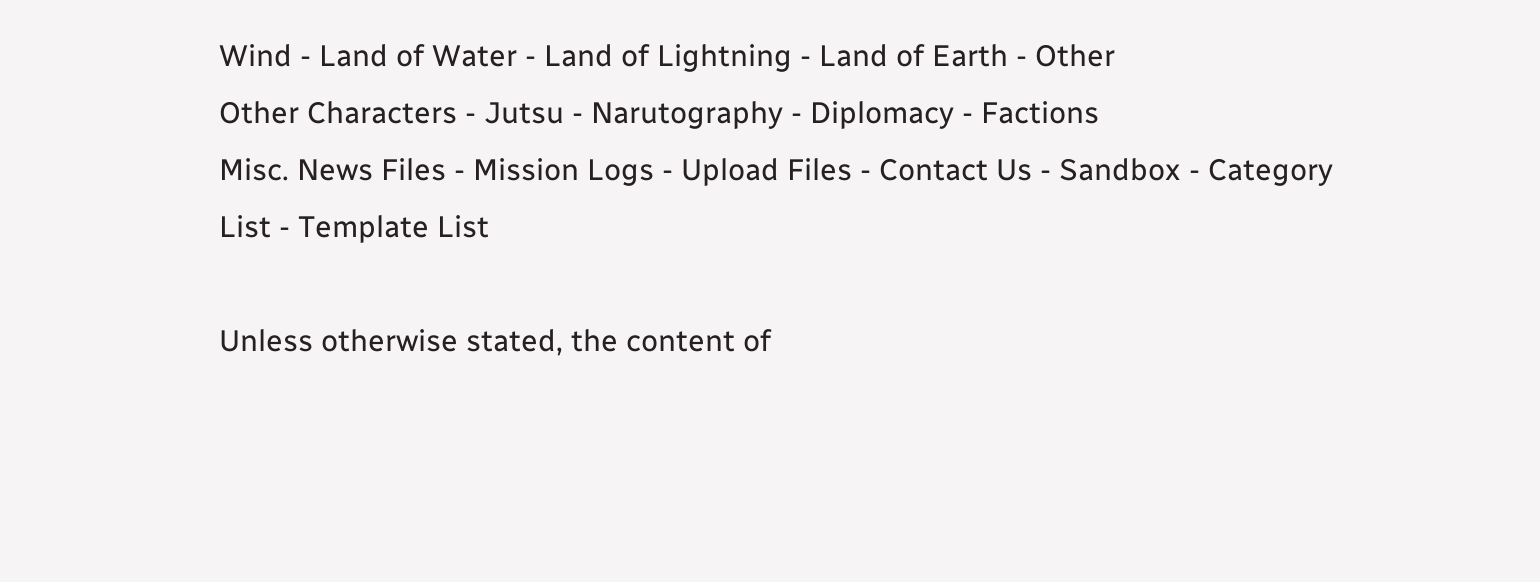Wind - Land of Water - Land of Lightning - Land of Earth - Other
Other Characters - Jutsu - Narutography - Diplomacy - Factions
Misc. News Files - Mission Logs - Upload Files - Contact Us - Sandbox - Category List - Template List

Unless otherwise stated, the content of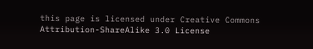this page is licensed under Creative Commons Attribution-ShareAlike 3.0 License